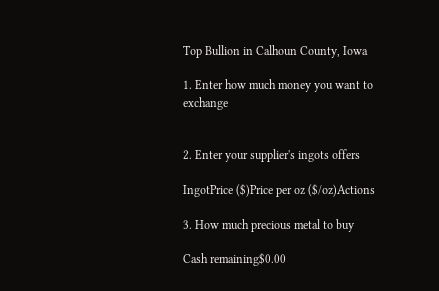Top Bullion in Calhoun County, Iowa

1. Enter how much money you want to exchange


2. Enter your supplier's ingots offers

IngotPrice ($)Price per oz ($/oz)Actions

3. How much precious metal to buy

Cash remaining$0.00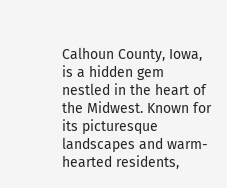Calhoun County, Iowa, is a hidden gem nestled in the heart of the Midwest. Known for its picturesque landscapes and warm-hearted residents,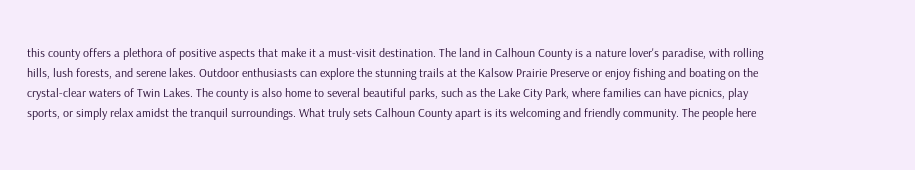this county offers a plethora of positive aspects that make it a must-visit destination. The land in Calhoun County is a nature lover's paradise, with rolling hills, lush forests, and serene lakes. Outdoor enthusiasts can explore the stunning trails at the Kalsow Prairie Preserve or enjoy fishing and boating on the crystal-clear waters of Twin Lakes. The county is also home to several beautiful parks, such as the Lake City Park, where families can have picnics, play sports, or simply relax amidst the tranquil surroundings. What truly sets Calhoun County apart is its welcoming and friendly community. The people here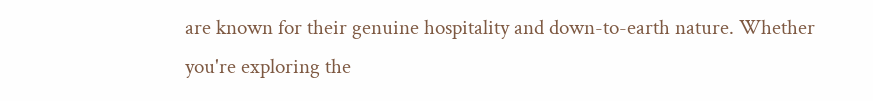are known for their genuine hospitality and down-to-earth nature. Whether you're exploring the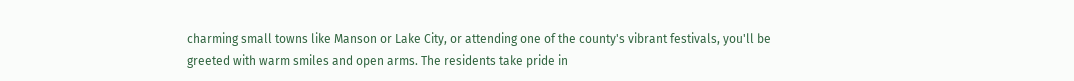charming small towns like Manson or Lake City, or attending one of the county's vibrant festivals, you'll be greeted with warm smiles and open arms. The residents take pride in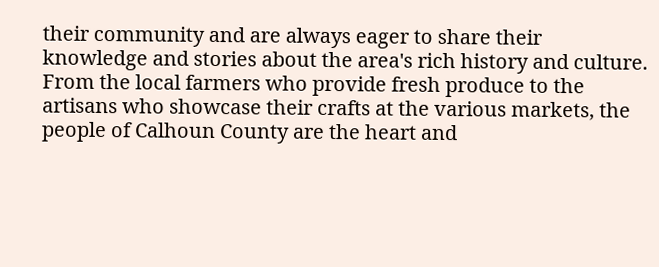their community and are always eager to share their knowledge and stories about the area's rich history and culture. From the local farmers who provide fresh produce to the artisans who showcase their crafts at the various markets, the people of Calhoun County are the heart and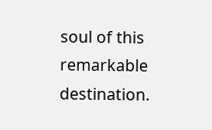soul of this remarkable destination.